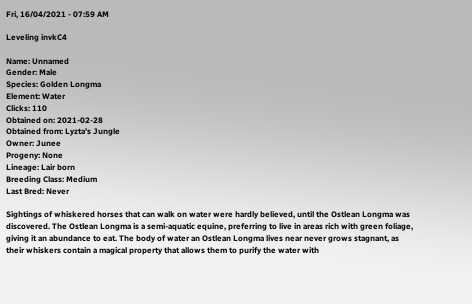Fri, 16/04/2021 - 07:59 AM

Leveling invkC4

Name: Unnamed
Gender: Male
Species: Golden Longma
Element: Water
Clicks: 110
Obtained on: 2021-02-28
Obtained from: Lyzta's Jungle
Owner: Junee
Progeny: None
Lineage: Lair born
Breeding Class: Medium
Last Bred: Never

Sightings of whiskered horses that can walk on water were hardly believed, until the Ostlean Longma was discovered. The Ostlean Longma is a semi-aquatic equine, preferring to live in areas rich with green foliage, giving it an abundance to eat. The body of water an Ostlean Longma lives near never grows stagnant, as their whiskers contain a magical property that allows them to purify the water with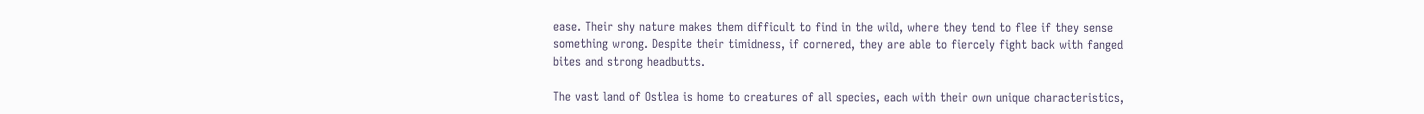ease. Their shy nature makes them difficult to find in the wild, where they tend to flee if they sense something wrong. Despite their timidness, if cornered, they are able to fiercely fight back with fanged bites and strong headbutts.

The vast land of Ostlea is home to creatures of all species, each with their own unique characteristics,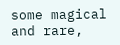some magical and rare,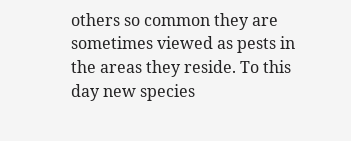others so common they are sometimes viewed as pests in the areas they reside. To this day new species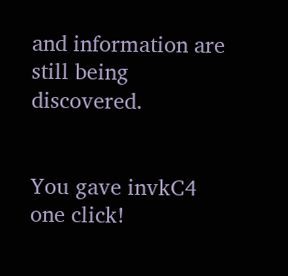and information are still being discovered.


You gave invkC4 one click!